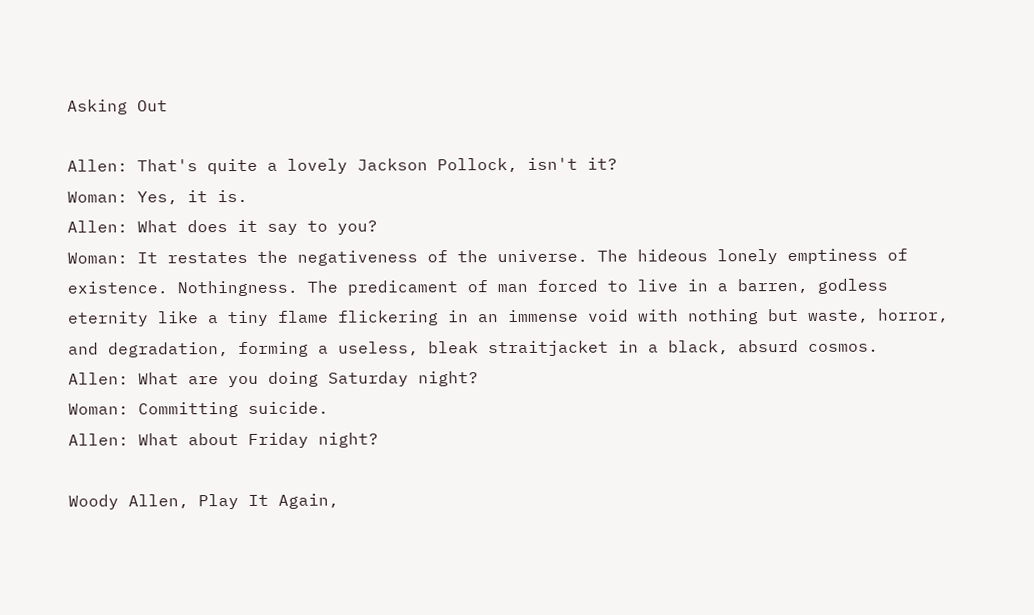Asking Out

Allen: That's quite a lovely Jackson Pollock, isn't it?
Woman: Yes, it is.
Allen: What does it say to you?
Woman: It restates the negativeness of the universe. The hideous lonely emptiness of existence. Nothingness. The predicament of man forced to live in a barren, godless eternity like a tiny flame flickering in an immense void with nothing but waste, horror, and degradation, forming a useless, bleak straitjacket in a black, absurd cosmos.
Allen: What are you doing Saturday night?
Woman: Committing suicide.
Allen: What about Friday night?

Woody Allen, Play It Again,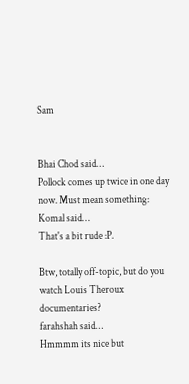Sam


Bhai Chod said…
Pollock comes up twice in one day now. Must mean something:
Komal said…
That's a bit rude :P.

Btw, totally off-topic, but do you watch Louis Theroux documentaries?
farahshah said…
Hmmmm its nice but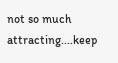not so much attracting....keep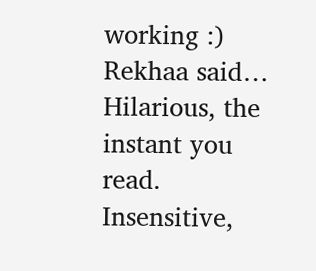working :)
Rekhaa said…
Hilarious, the instant you read. Insensitive,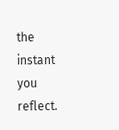the instant you reflect.